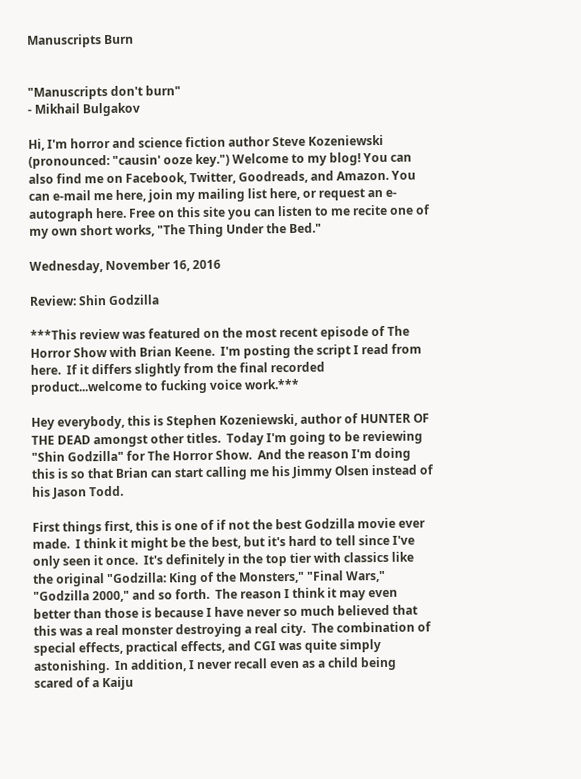Manuscripts Burn


"Manuscripts don't burn"
- Mikhail Bulgakov

Hi, I'm horror and science fiction author Steve Kozeniewski (pronounced: "causin' ooze key.") Welcome to my blog! You can also find me on Facebook, Twitter, Goodreads, and Amazon. You can e-mail me here, join my mailing list here, or request an e-autograph here. Free on this site you can listen to me recite one of my own short works, "The Thing Under the Bed."

Wednesday, November 16, 2016

Review: Shin Godzilla

***This review was featured on the most recent episode of The Horror Show with Brian Keene.  I'm posting the script I read from here.  If it differs slightly from the final recorded product...welcome to fucking voice work.***

Hey everybody, this is Stephen Kozeniewski, author of HUNTER OF THE DEAD amongst other titles.  Today I'm going to be reviewing "Shin Godzilla" for The Horror Show.  And the reason I'm doing this is so that Brian can start calling me his Jimmy Olsen instead of his Jason Todd.

First things first, this is one of if not the best Godzilla movie ever made.  I think it might be the best, but it's hard to tell since I've only seen it once.  It's definitely in the top tier with classics like the original "Godzilla: King of the Monsters," "Final Wars," "Godzilla 2000," and so forth.  The reason I think it may even better than those is because I have never so much believed that this was a real monster destroying a real city.  The combination of special effects, practical effects, and CGI was quite simply astonishing.  In addition, I never recall even as a child being scared of a Kaiju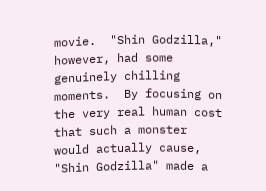movie.  "Shin Godzilla," however, had some genuinely chilling moments.  By focusing on the very real human cost that such a monster would actually cause, "Shin Godzilla" made a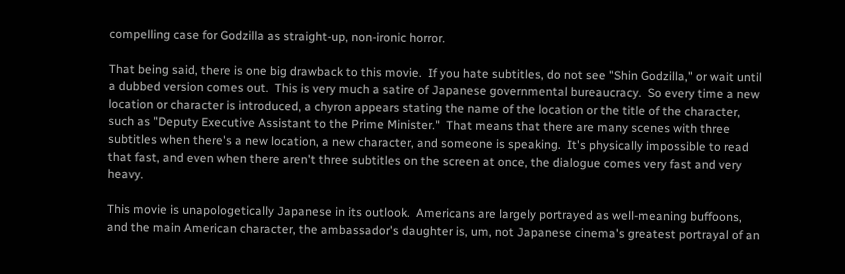compelling case for Godzilla as straight-up, non-ironic horror.

That being said, there is one big drawback to this movie.  If you hate subtitles, do not see "Shin Godzilla," or wait until a dubbed version comes out.  This is very much a satire of Japanese governmental bureaucracy.  So every time a new location or character is introduced, a chyron appears stating the name of the location or the title of the character, such as "Deputy Executive Assistant to the Prime Minister."  That means that there are many scenes with three subtitles when there's a new location, a new character, and someone is speaking.  It's physically impossible to read that fast, and even when there aren't three subtitles on the screen at once, the dialogue comes very fast and very heavy.

This movie is unapologetically Japanese in its outlook.  Americans are largely portrayed as well-meaning buffoons, and the main American character, the ambassador's daughter is, um, not Japanese cinema's greatest portrayal of an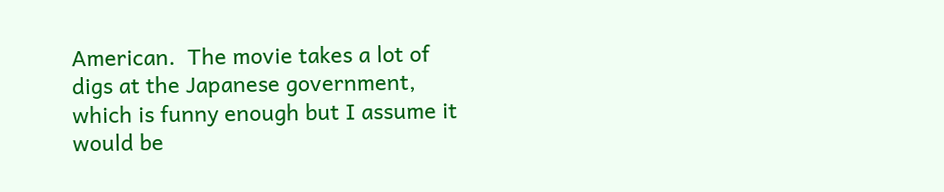American.  The movie takes a lot of digs at the Japanese government, which is funny enough but I assume it would be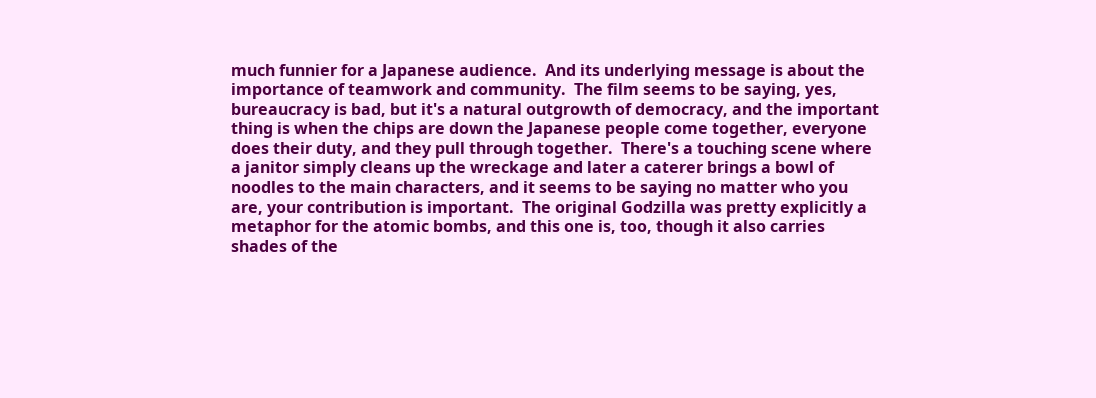much funnier for a Japanese audience.  And its underlying message is about the importance of teamwork and community.  The film seems to be saying, yes, bureaucracy is bad, but it's a natural outgrowth of democracy, and the important thing is when the chips are down the Japanese people come together, everyone does their duty, and they pull through together.  There's a touching scene where a janitor simply cleans up the wreckage and later a caterer brings a bowl of noodles to the main characters, and it seems to be saying no matter who you are, your contribution is important.  The original Godzilla was pretty explicitly a metaphor for the atomic bombs, and this one is, too, though it also carries shades of the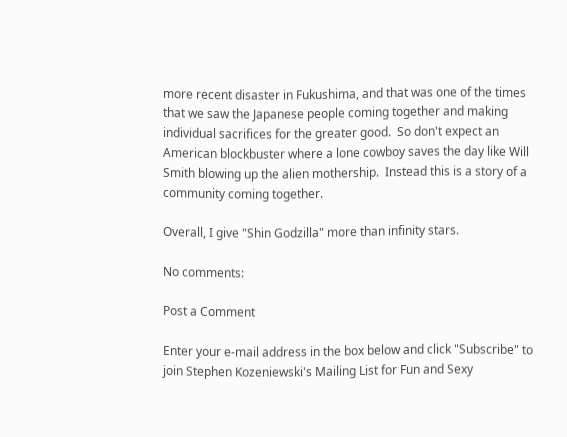more recent disaster in Fukushima, and that was one of the times that we saw the Japanese people coming together and making individual sacrifices for the greater good.  So don't expect an American blockbuster where a lone cowboy saves the day like Will Smith blowing up the alien mothership.  Instead this is a story of a community coming together.

Overall, I give "Shin Godzilla" more than infinity stars.

No comments:

Post a Comment

Enter your e-mail address in the box below and click "Subscribe" to join Stephen Kozeniewski's Mailing List for Fun and Sexy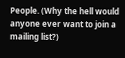People. (Why the hell would anyone ever want to join a mailing list?)